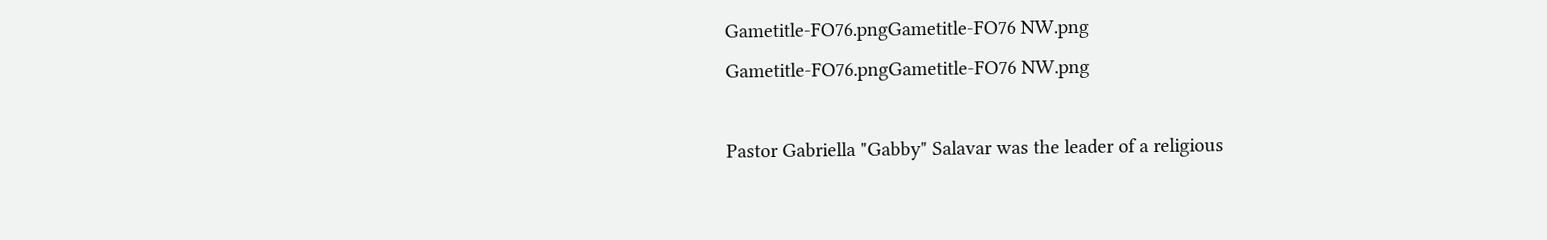Gametitle-FO76.pngGametitle-FO76 NW.png
Gametitle-FO76.pngGametitle-FO76 NW.png

Pastor Gabriella "Gabby" Salavar was the leader of a religious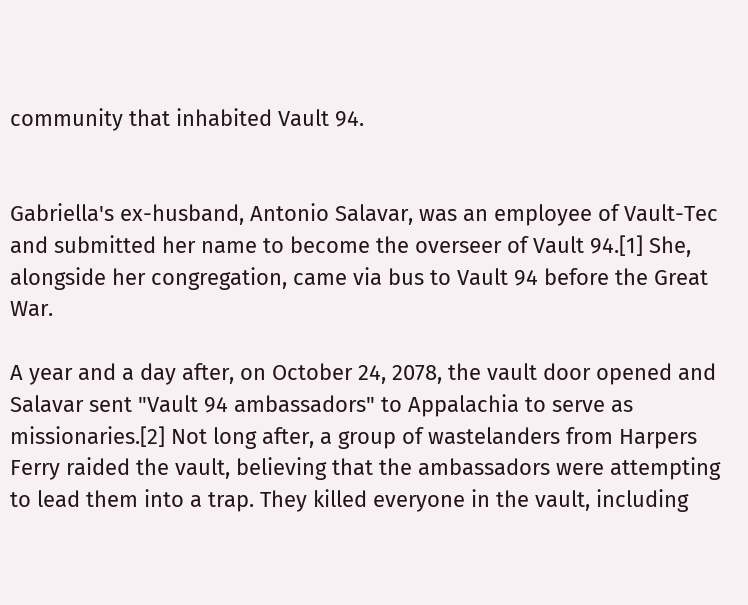community that inhabited Vault 94.


Gabriella's ex-husband, Antonio Salavar, was an employee of Vault-Tec and submitted her name to become the overseer of Vault 94.[1] She, alongside her congregation, came via bus to Vault 94 before the Great War.

A year and a day after, on October 24, 2078, the vault door opened and Salavar sent "Vault 94 ambassadors" to Appalachia to serve as missionaries.[2] Not long after, a group of wastelanders from Harpers Ferry raided the vault, believing that the ambassadors were attempting to lead them into a trap. They killed everyone in the vault, including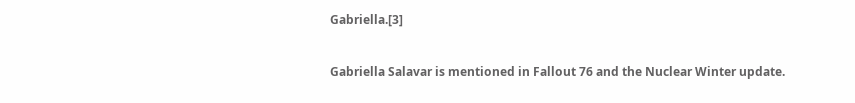Gabriella.[3]


Gabriella Salavar is mentioned in Fallout 76 and the Nuclear Winter update.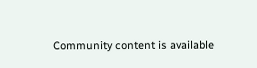Community content is available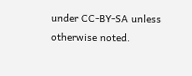under CC-BY-SA unless otherwise noted.